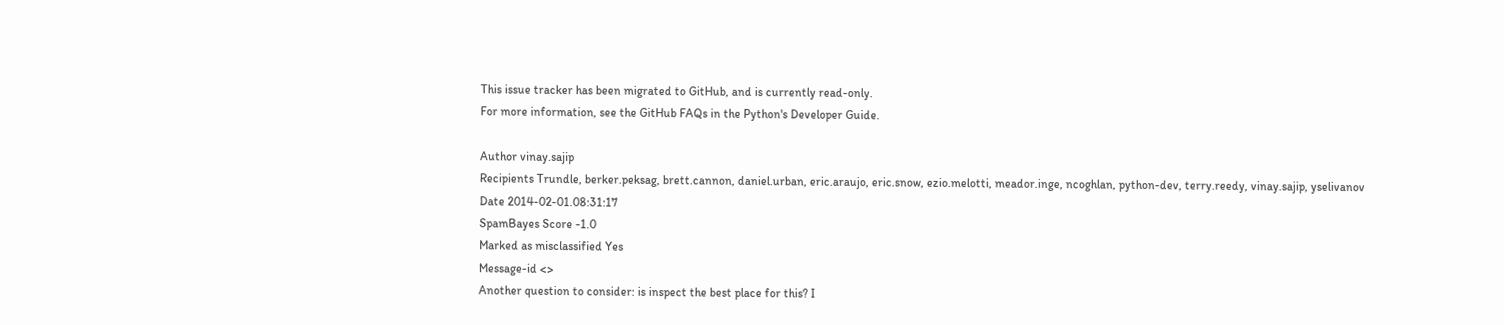This issue tracker has been migrated to GitHub, and is currently read-only.
For more information, see the GitHub FAQs in the Python's Developer Guide.

Author vinay.sajip
Recipients Trundle, berker.peksag, brett.cannon, daniel.urban, eric.araujo, eric.snow, ezio.melotti, meador.inge, ncoghlan, python-dev, terry.reedy, vinay.sajip, yselivanov
Date 2014-02-01.08:31:17
SpamBayes Score -1.0
Marked as misclassified Yes
Message-id <>
Another question to consider: is inspect the best place for this? I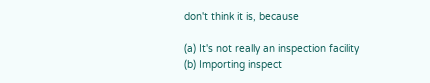don't think it is, because

(a) It's not really an inspection facility
(b) Importing inspect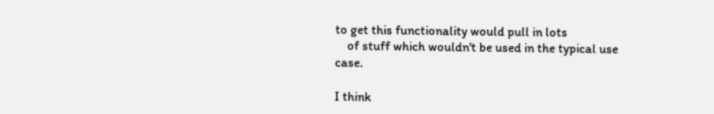to get this functionality would pull in lots
    of stuff which wouldn't be used in the typical use case.

I think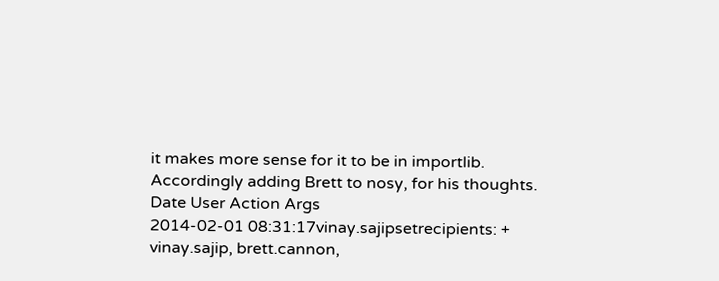it makes more sense for it to be in importlib. Accordingly adding Brett to nosy, for his thoughts.
Date User Action Args
2014-02-01 08:31:17vinay.sajipsetrecipients: + vinay.sajip, brett.cannon,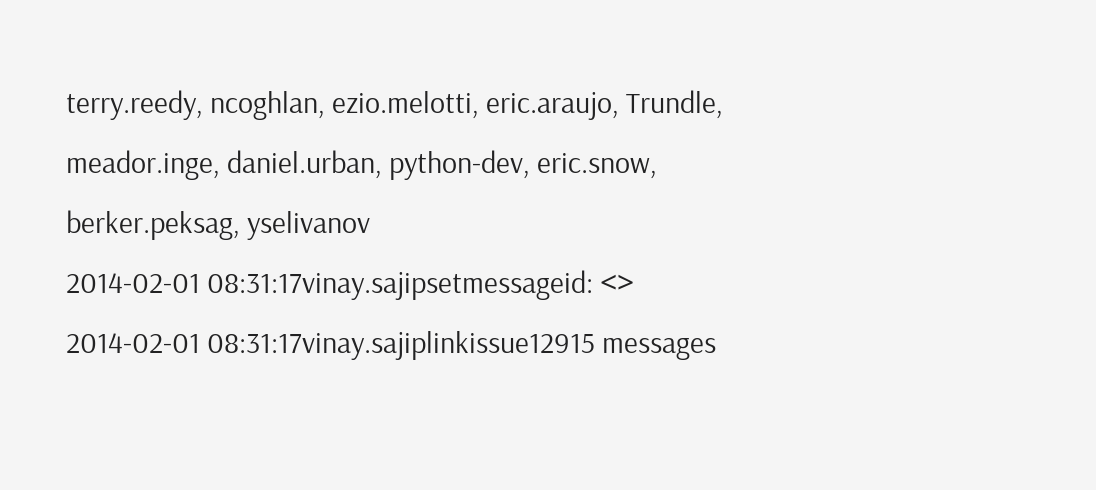terry.reedy, ncoghlan, ezio.melotti, eric.araujo, Trundle, meador.inge, daniel.urban, python-dev, eric.snow, berker.peksag, yselivanov
2014-02-01 08:31:17vinay.sajipsetmessageid: <>
2014-02-01 08:31:17vinay.sajiplinkissue12915 messages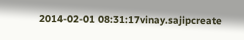2014-02-01 08:31:17vinay.sajipcreate